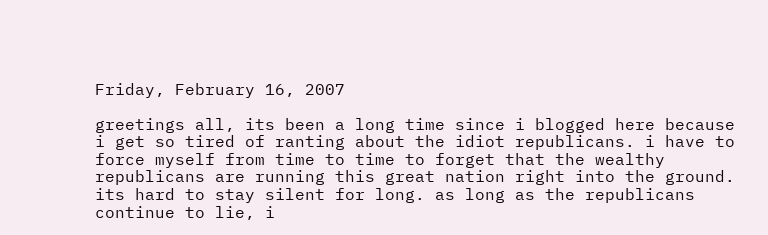Friday, February 16, 2007

greetings all, its been a long time since i blogged here because i get so tired of ranting about the idiot republicans. i have to force myself from time to time to forget that the wealthy republicans are running this great nation right into the ground. its hard to stay silent for long. as long as the republicans continue to lie, i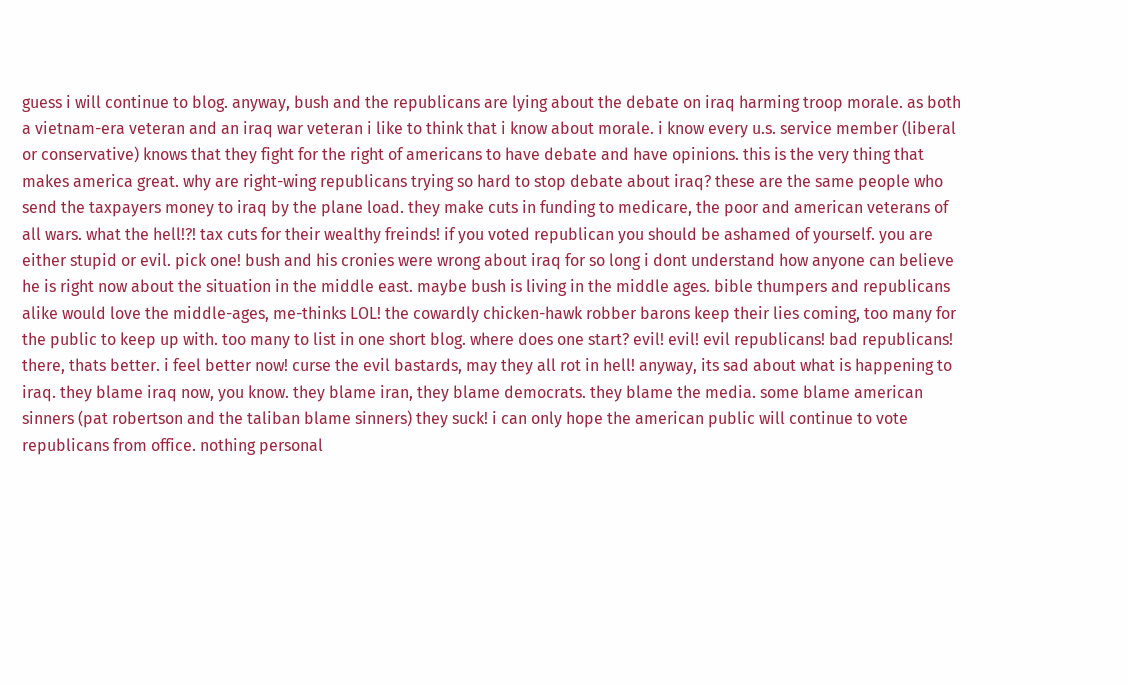guess i will continue to blog. anyway, bush and the republicans are lying about the debate on iraq harming troop morale. as both a vietnam-era veteran and an iraq war veteran i like to think that i know about morale. i know every u.s. service member (liberal or conservative) knows that they fight for the right of americans to have debate and have opinions. this is the very thing that makes america great. why are right-wing republicans trying so hard to stop debate about iraq? these are the same people who send the taxpayers money to iraq by the plane load. they make cuts in funding to medicare, the poor and american veterans of all wars. what the hell!?! tax cuts for their wealthy freinds! if you voted republican you should be ashamed of yourself. you are either stupid or evil. pick one! bush and his cronies were wrong about iraq for so long i dont understand how anyone can believe he is right now about the situation in the middle east. maybe bush is living in the middle ages. bible thumpers and republicans alike would love the middle-ages, me-thinks LOL! the cowardly chicken-hawk robber barons keep their lies coming, too many for the public to keep up with. too many to list in one short blog. where does one start? evil! evil! evil republicans! bad republicans! there, thats better. i feel better now! curse the evil bastards, may they all rot in hell! anyway, its sad about what is happening to iraq. they blame iraq now, you know. they blame iran, they blame democrats. they blame the media. some blame american sinners (pat robertson and the taliban blame sinners) they suck! i can only hope the american public will continue to vote republicans from office. nothing personal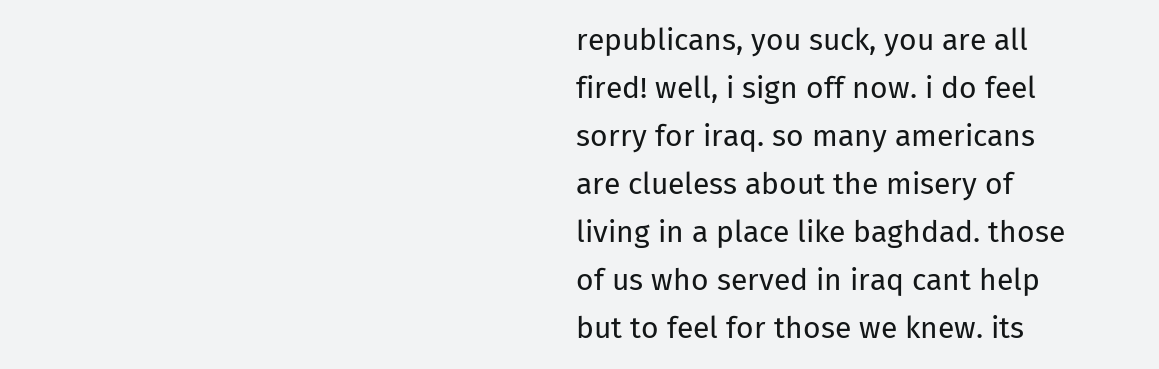republicans, you suck, you are all fired! well, i sign off now. i do feel sorry for iraq. so many americans are clueless about the misery of living in a place like baghdad. those of us who served in iraq cant help but to feel for those we knew. its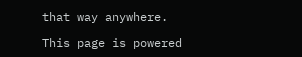that way anywhere.

This page is powered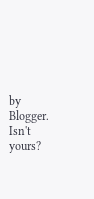by Blogger. Isn't yours?